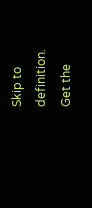Skip to definition.
Get the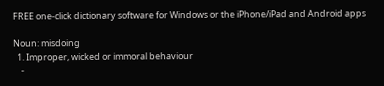FREE one-click dictionary software for Windows or the iPhone/iPad and Android apps

Noun: misdoing
  1. Improper, wicked or immoral behaviour
    -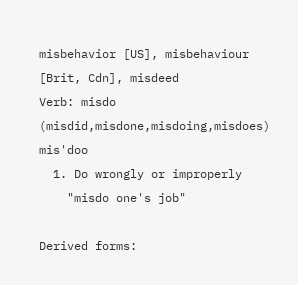misbehavior [US], misbehaviour [Brit, Cdn], misdeed
Verb: misdo (misdid,misdone,misdoing,misdoes)  mis'doo
  1. Do wrongly or improperly
    "misdo one's job"

Derived forms: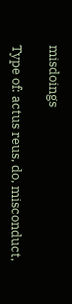misdoings

Type of: actus reus, do, misconduct,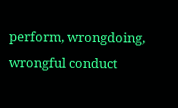perform, wrongdoing, wrongful conduct